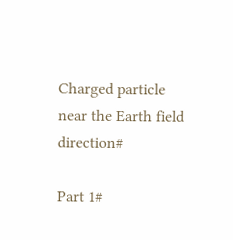Charged particle near the Earth field direction#

Part 1#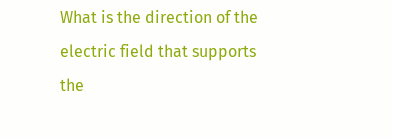What is the direction of the electric field that supports the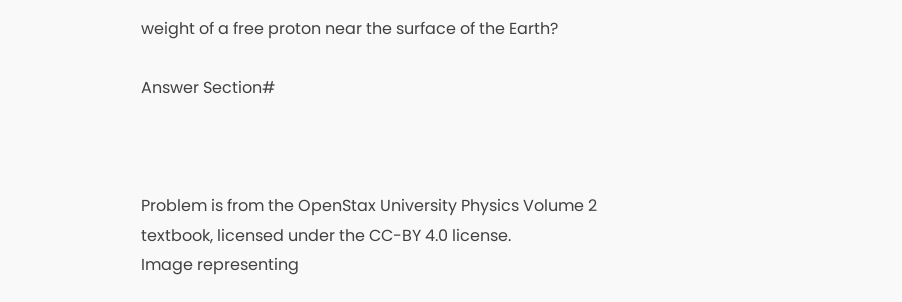weight of a free proton near the surface of the Earth?

Answer Section#



Problem is from the OpenStax University Physics Volume 2 textbook, licensed under the CC-BY 4.0 license.
Image representing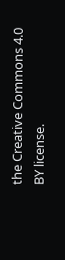the Creative Commons 4.0 BY license.